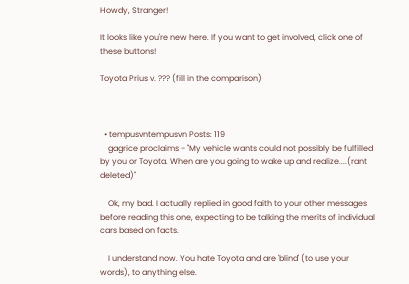Howdy, Stranger!

It looks like you're new here. If you want to get involved, click one of these buttons!

Toyota Prius v. ??? (fill in the comparison)



  • tempusvntempusvn Posts: 119
    gagrice proclaims - "My vehicle wants could not possibly be fulfilled by you or Toyota. When are you going to wake up and realize....(rant deleted)"

    Ok, my bad. I actually replied in good faith to your other messages before reading this one, expecting to be talking the merits of individual cars based on facts.

    I understand now. You hate Toyota and are 'blind' (to use your words), to anything else.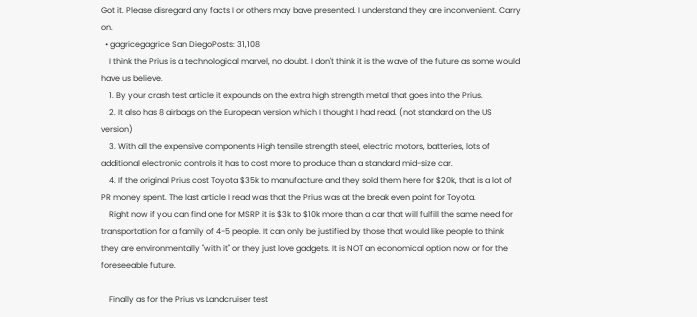Got it. Please disregard any facts I or others may bave presented. I understand they are inconvenient. Carry on.
  • gagricegagrice San DiegoPosts: 31,108
    I think the Prius is a technological marvel, no doubt. I don't think it is the wave of the future as some would have us believe.
    1. By your crash test article it expounds on the extra high strength metal that goes into the Prius.
    2. It also has 8 airbags on the European version which I thought I had read. (not standard on the US version)
    3. With all the expensive components High tensile strength steel, electric motors, batteries, lots of additional electronic controls it has to cost more to produce than a standard mid-size car.
    4. If the original Prius cost Toyota $35k to manufacture and they sold them here for $20k, that is a lot of PR money spent. The last article I read was that the Prius was at the break even point for Toyota.
    Right now if you can find one for MSRP it is $3k to $10k more than a car that will fulfill the same need for transportation for a family of 4-5 people. It can only be justified by those that would like people to think they are environmentally "with it" or they just love gadgets. It is NOT an economical option now or for the foreseeable future.

    Finally as for the Prius vs Landcruiser test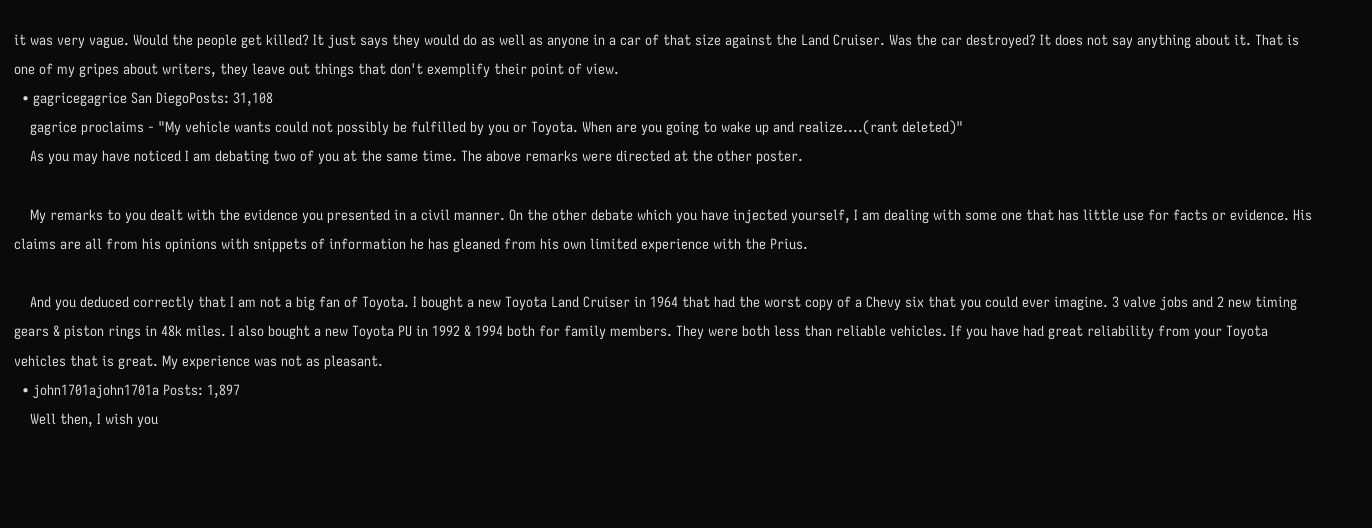it was very vague. Would the people get killed? It just says they would do as well as anyone in a car of that size against the Land Cruiser. Was the car destroyed? It does not say anything about it. That is one of my gripes about writers, they leave out things that don't exemplify their point of view.
  • gagricegagrice San DiegoPosts: 31,108
    gagrice proclaims - "My vehicle wants could not possibly be fulfilled by you or Toyota. When are you going to wake up and realize....(rant deleted)"
    As you may have noticed I am debating two of you at the same time. The above remarks were directed at the other poster.

    My remarks to you dealt with the evidence you presented in a civil manner. On the other debate which you have injected yourself, I am dealing with some one that has little use for facts or evidence. His claims are all from his opinions with snippets of information he has gleaned from his own limited experience with the Prius.

    And you deduced correctly that I am not a big fan of Toyota. I bought a new Toyota Land Cruiser in 1964 that had the worst copy of a Chevy six that you could ever imagine. 3 valve jobs and 2 new timing gears & piston rings in 48k miles. I also bought a new Toyota PU in 1992 & 1994 both for family members. They were both less than reliable vehicles. If you have had great reliability from your Toyota vehicles that is great. My experience was not as pleasant.
  • john1701ajohn1701a Posts: 1,897
    Well then, I wish you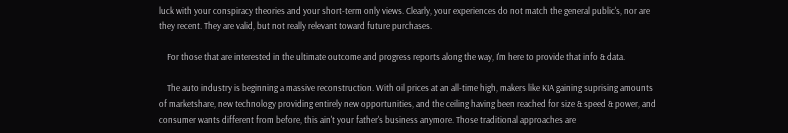luck with your conspiracy theories and your short-term only views. Clearly, your experiences do not match the general public's, nor are they recent. They are valid, but not really relevant toward future purchases.

    For those that are interested in the ultimate outcome and progress reports along the way, I'm here to provide that info & data.

    The auto industry is beginning a massive reconstruction. With oil prices at an all-time high, makers like KIA gaining suprising amounts of marketshare, new technology providing entirely new opportunities, and the ceiling having been reached for size & speed & power, and consumer wants different from before, this ain't your father's business anymore. Those traditional approaches are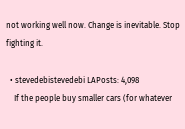not working well now. Change is inevitable. Stop fighting it.

  • stevedebistevedebi LAPosts: 4,098
    If the people buy smaller cars (for whatever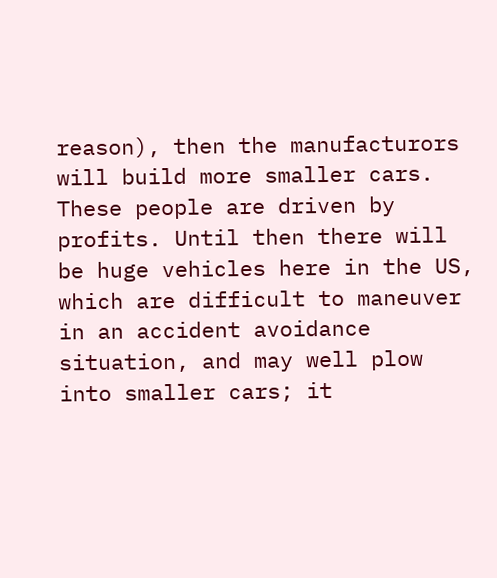reason), then the manufacturors will build more smaller cars. These people are driven by profits. Until then there will be huge vehicles here in the US, which are difficult to maneuver in an accident avoidance situation, and may well plow into smaller cars; it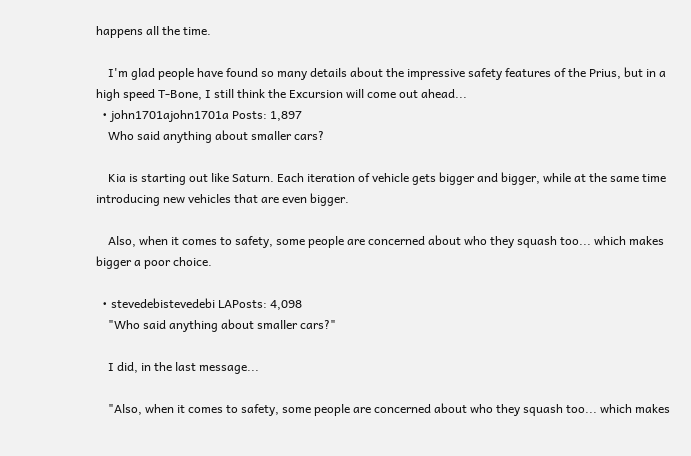happens all the time.

    I'm glad people have found so many details about the impressive safety features of the Prius, but in a high speed T-Bone, I still think the Excursion will come out ahead...
  • john1701ajohn1701a Posts: 1,897
    Who said anything about smaller cars?

    Kia is starting out like Saturn. Each iteration of vehicle gets bigger and bigger, while at the same time introducing new vehicles that are even bigger.

    Also, when it comes to safety, some people are concerned about who they squash too... which makes bigger a poor choice.

  • stevedebistevedebi LAPosts: 4,098
    "Who said anything about smaller cars?"

    I did, in the last message...

    "Also, when it comes to safety, some people are concerned about who they squash too... which makes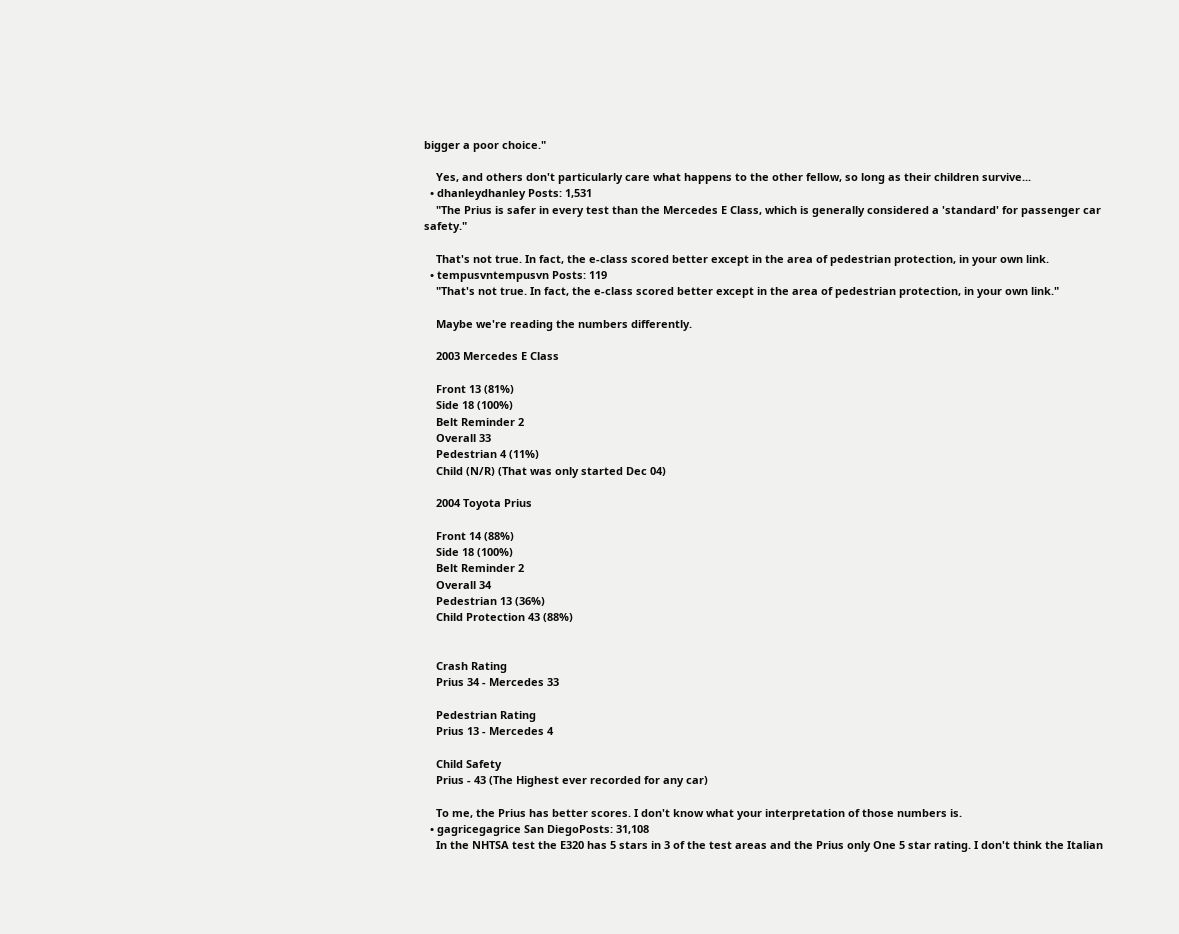bigger a poor choice."

    Yes, and others don't particularly care what happens to the other fellow, so long as their children survive...
  • dhanleydhanley Posts: 1,531
    "The Prius is safer in every test than the Mercedes E Class, which is generally considered a 'standard' for passenger car safety."

    That's not true. In fact, the e-class scored better except in the area of pedestrian protection, in your own link.
  • tempusvntempusvn Posts: 119
    "That's not true. In fact, the e-class scored better except in the area of pedestrian protection, in your own link."

    Maybe we're reading the numbers differently.

    2003 Mercedes E Class

    Front 13 (81%)
    Side 18 (100%)
    Belt Reminder 2
    Overall 33
    Pedestrian 4 (11%)
    Child (N/R) (That was only started Dec 04)

    2004 Toyota Prius

    Front 14 (88%)
    Side 18 (100%)
    Belt Reminder 2
    Overall 34
    Pedestrian 13 (36%)
    Child Protection 43 (88%)


    Crash Rating
    Prius 34 - Mercedes 33

    Pedestrian Rating
    Prius 13 - Mercedes 4

    Child Safety
    Prius - 43 (The Highest ever recorded for any car)

    To me, the Prius has better scores. I don't know what your interpretation of those numbers is.
  • gagricegagrice San DiegoPosts: 31,108
    In the NHTSA test the E320 has 5 stars in 3 of the test areas and the Prius only One 5 star rating. I don't think the Italian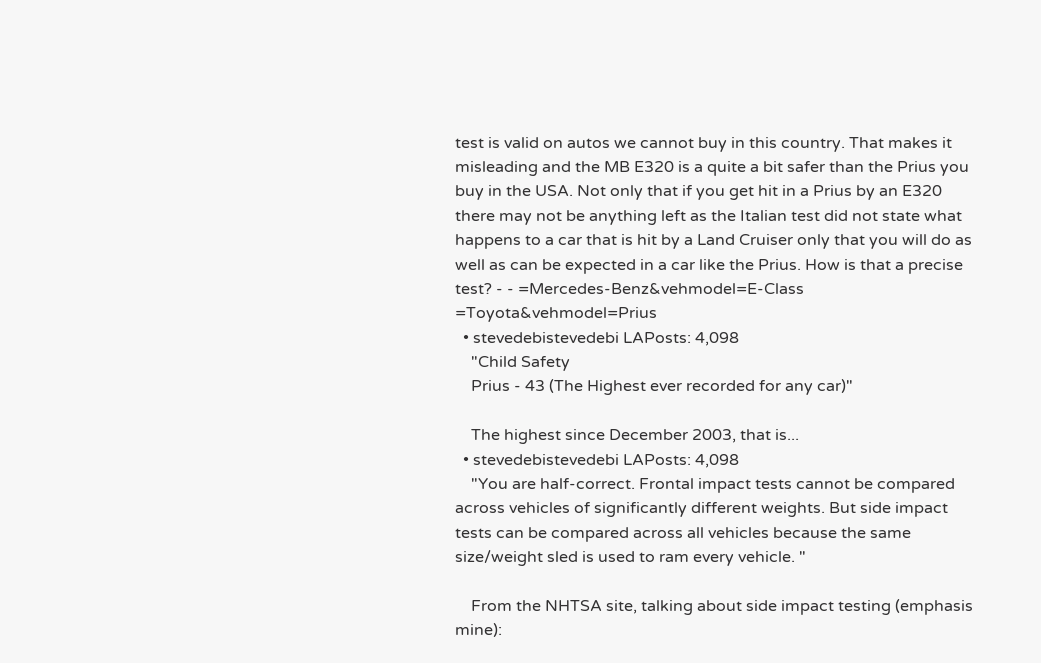test is valid on autos we cannot buy in this country. That makes it misleading and the MB E320 is a quite a bit safer than the Prius you buy in the USA. Not only that if you get hit in a Prius by an E320 there may not be anything left as the Italian test did not state what happens to a car that is hit by a Land Cruiser only that you will do as well as can be expected in a car like the Prius. How is that a precise test? - - =Mercedes-Benz&vehmodel=E-Class =Toyota&vehmodel=Prius
  • stevedebistevedebi LAPosts: 4,098
    "Child Safety
    Prius - 43 (The Highest ever recorded for any car)"

    The highest since December 2003, that is...
  • stevedebistevedebi LAPosts: 4,098
    "You are half-correct. Frontal impact tests cannot be compared across vehicles of significantly different weights. But side impact tests can be compared across all vehicles because the same size/weight sled is used to ram every vehicle. "

    From the NHTSA site, talking about side impact testing (emphasis mine):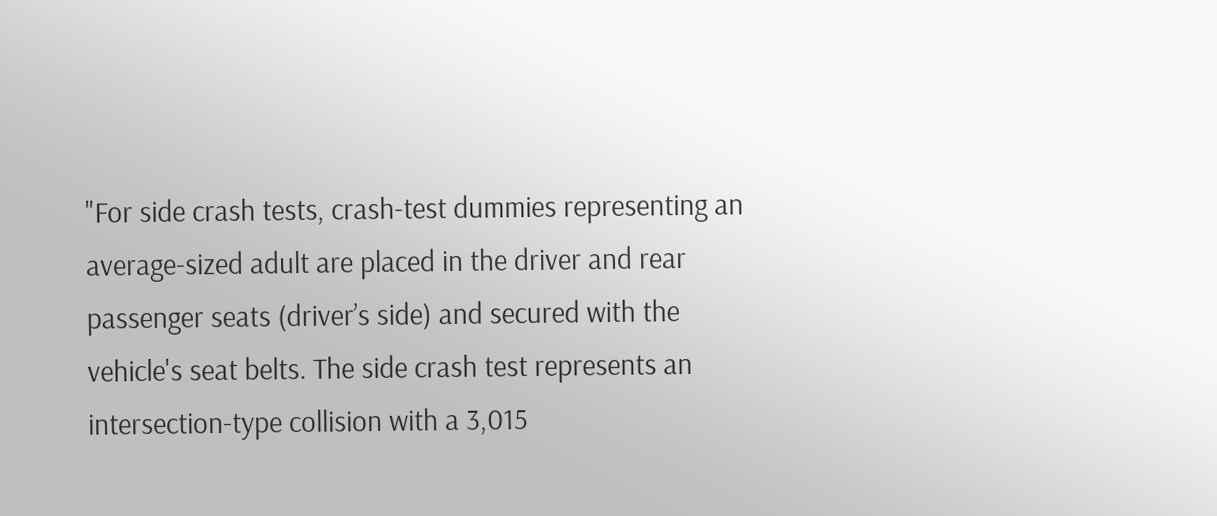"For side crash tests, crash-test dummies representing an average-sized adult are placed in the driver and rear passenger seats (driver’s side) and secured with the vehicle's seat belts. The side crash test represents an intersection-type collision with a 3,015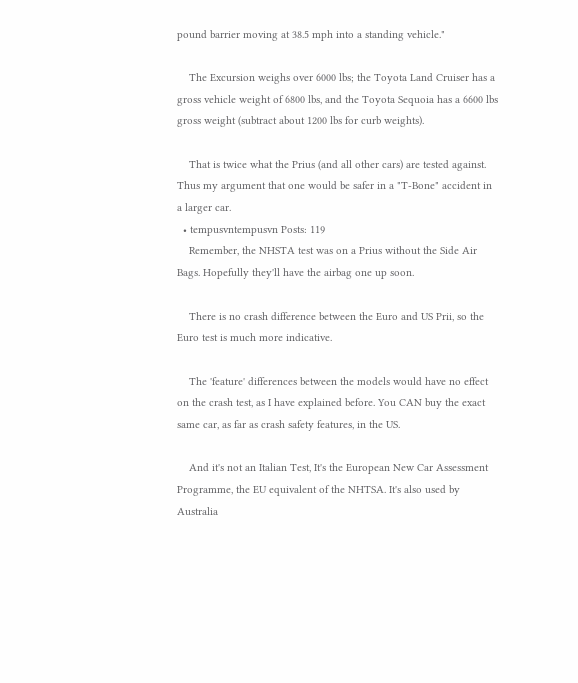pound barrier moving at 38.5 mph into a standing vehicle."

    The Excursion weighs over 6000 lbs; the Toyota Land Cruiser has a gross vehicle weight of 6800 lbs, and the Toyota Sequoia has a 6600 lbs gross weight (subtract about 1200 lbs for curb weights).

    That is twice what the Prius (and all other cars) are tested against. Thus my argument that one would be safer in a "T-Bone" accident in a larger car.
  • tempusvntempusvn Posts: 119
    Remember, the NHSTA test was on a Prius without the Side Air Bags. Hopefully they'll have the airbag one up soon.

    There is no crash difference between the Euro and US Prii, so the Euro test is much more indicative.

    The 'feature' differences between the models would have no effect on the crash test, as I have explained before. You CAN buy the exact same car, as far as crash safety features, in the US.

    And it's not an Italian Test, It's the European New Car Assessment Programme, the EU equivalent of the NHTSA. It's also used by Australia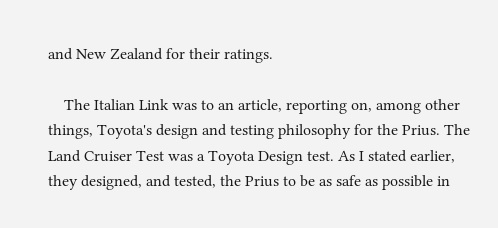and New Zealand for their ratings.

    The Italian Link was to an article, reporting on, among other things, Toyota's design and testing philosophy for the Prius. The Land Cruiser Test was a Toyota Design test. As I stated earlier, they designed, and tested, the Prius to be as safe as possible in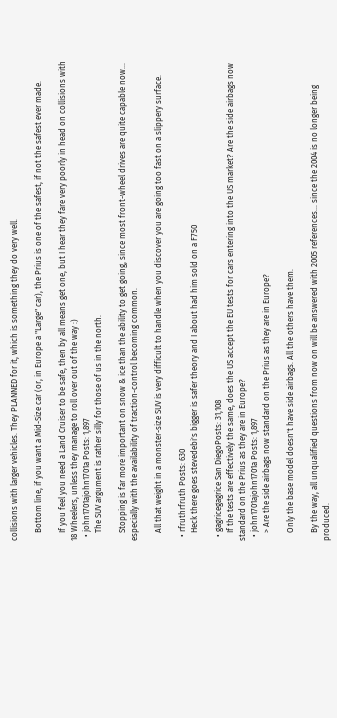collisions with larger vehicles. They PLANNED for it, which is something they do very well.

    Bottom line, if you want a Mid-Size car (or, in Europe a "Large" car), the Prius is one of the safest, if not the safest ever made.

    If you feel you need a Land Cruiser to be safe, then by all means get one, but I hear they fare very poorly in head on collisions with 18 Wheelers, unless they manage to roll over out of the way :)
  • john1701ajohn1701a Posts: 1,897
    The SUV argument is rather silly for those of us in the north.

    Stopping is far more important on snow & ice than the ability to get going, since most front-wheel drives are quite capable now... especially with the availability of traction-control becoming common.

    All that weight in a monster-size SUV is very difficult to handle when you discover you are going too fast on a slippery surface.

  • rfruthrfruth Posts: 630
    Heck there goes stevedebi's bigger is safer theory and I about had him sold on a F750

  • gagricegagrice San DiegoPosts: 31,108
    If the tests are effectively the same, does the US accept the EU tests for cars entering into the US market? Are the side airbags now standard on the Prius as they are in Europe?
  • john1701ajohn1701a Posts: 1,897
    > Are the side airbags now standard on the Prius as they are in Europe?

    Only the base model doesn't have side airbags. All the others have them.

    By the way, all unqualified questions from now on will be answered with 2005 references... since the 2004 is no longer being produced.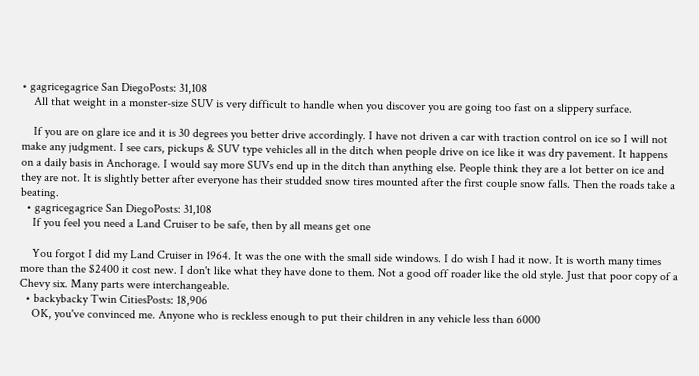• gagricegagrice San DiegoPosts: 31,108
    All that weight in a monster-size SUV is very difficult to handle when you discover you are going too fast on a slippery surface.

    If you are on glare ice and it is 30 degrees you better drive accordingly. I have not driven a car with traction control on ice so I will not make any judgment. I see cars, pickups & SUV type vehicles all in the ditch when people drive on ice like it was dry pavement. It happens on a daily basis in Anchorage. I would say more SUVs end up in the ditch than anything else. People think they are a lot better on ice and they are not. It is slightly better after everyone has their studded snow tires mounted after the first couple snow falls. Then the roads take a beating.
  • gagricegagrice San DiegoPosts: 31,108
    If you feel you need a Land Cruiser to be safe, then by all means get one

    You forgot I did my Land Cruiser in 1964. It was the one with the small side windows. I do wish I had it now. It is worth many times more than the $2400 it cost new. I don't like what they have done to them. Not a good off roader like the old style. Just that poor copy of a Chevy six. Many parts were interchangeable.
  • backybacky Twin CitiesPosts: 18,906
    OK, you've convinced me. Anyone who is reckless enough to put their children in any vehicle less than 6000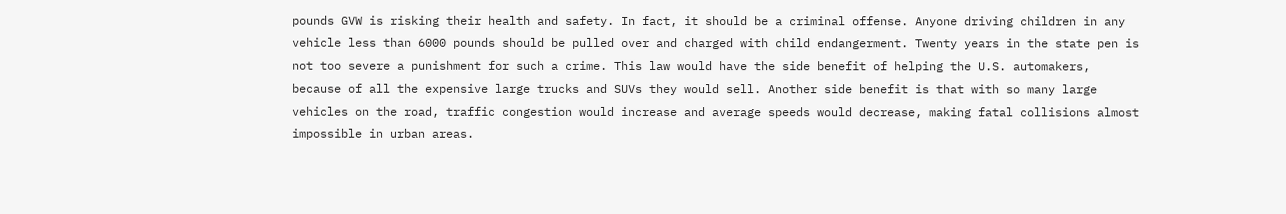pounds GVW is risking their health and safety. In fact, it should be a criminal offense. Anyone driving children in any vehicle less than 6000 pounds should be pulled over and charged with child endangerment. Twenty years in the state pen is not too severe a punishment for such a crime. This law would have the side benefit of helping the U.S. automakers, because of all the expensive large trucks and SUVs they would sell. Another side benefit is that with so many large vehicles on the road, traffic congestion would increase and average speeds would decrease, making fatal collisions almost impossible in urban areas.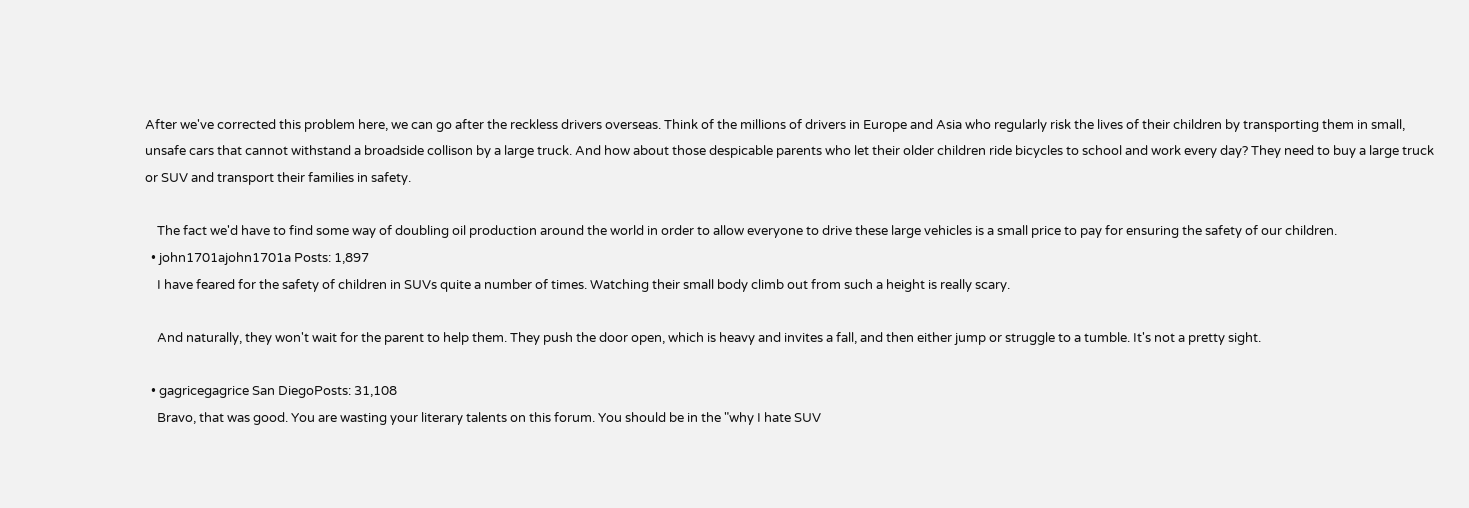After we've corrected this problem here, we can go after the reckless drivers overseas. Think of the millions of drivers in Europe and Asia who regularly risk the lives of their children by transporting them in small, unsafe cars that cannot withstand a broadside collison by a large truck. And how about those despicable parents who let their older children ride bicycles to school and work every day? They need to buy a large truck or SUV and transport their families in safety.

    The fact we'd have to find some way of doubling oil production around the world in order to allow everyone to drive these large vehicles is a small price to pay for ensuring the safety of our children.
  • john1701ajohn1701a Posts: 1,897
    I have feared for the safety of children in SUVs quite a number of times. Watching their small body climb out from such a height is really scary.

    And naturally, they won't wait for the parent to help them. They push the door open, which is heavy and invites a fall, and then either jump or struggle to a tumble. It's not a pretty sight.

  • gagricegagrice San DiegoPosts: 31,108
    Bravo, that was good. You are wasting your literary talents on this forum. You should be in the "why I hate SUV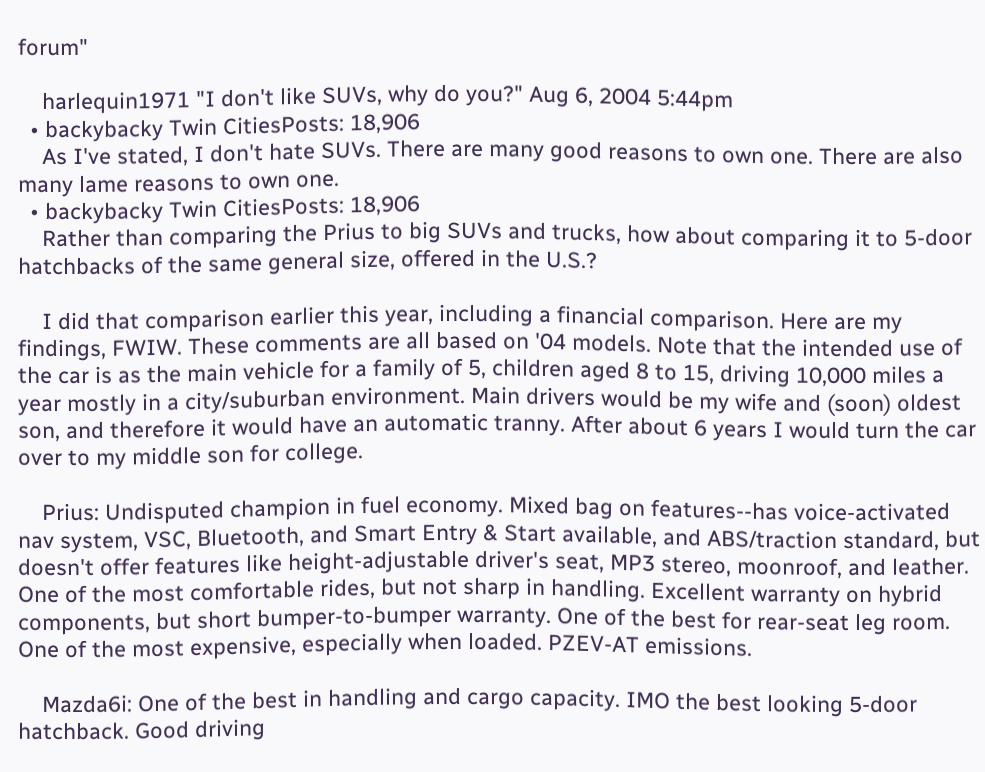forum"

    harlequin1971 "I don't like SUVs, why do you?" Aug 6, 2004 5:44pm
  • backybacky Twin CitiesPosts: 18,906
    As I've stated, I don't hate SUVs. There are many good reasons to own one. There are also many lame reasons to own one.
  • backybacky Twin CitiesPosts: 18,906
    Rather than comparing the Prius to big SUVs and trucks, how about comparing it to 5-door hatchbacks of the same general size, offered in the U.S.?

    I did that comparison earlier this year, including a financial comparison. Here are my findings, FWIW. These comments are all based on '04 models. Note that the intended use of the car is as the main vehicle for a family of 5, children aged 8 to 15, driving 10,000 miles a year mostly in a city/suburban environment. Main drivers would be my wife and (soon) oldest son, and therefore it would have an automatic tranny. After about 6 years I would turn the car over to my middle son for college.

    Prius: Undisputed champion in fuel economy. Mixed bag on features--has voice-activated nav system, VSC, Bluetooth, and Smart Entry & Start available, and ABS/traction standard, but doesn't offer features like height-adjustable driver's seat, MP3 stereo, moonroof, and leather. One of the most comfortable rides, but not sharp in handling. Excellent warranty on hybrid components, but short bumper-to-bumper warranty. One of the best for rear-seat leg room. One of the most expensive, especially when loaded. PZEV-AT emissions.

    Mazda6i: One of the best in handling and cargo capacity. IMO the best looking 5-door hatchback. Good driving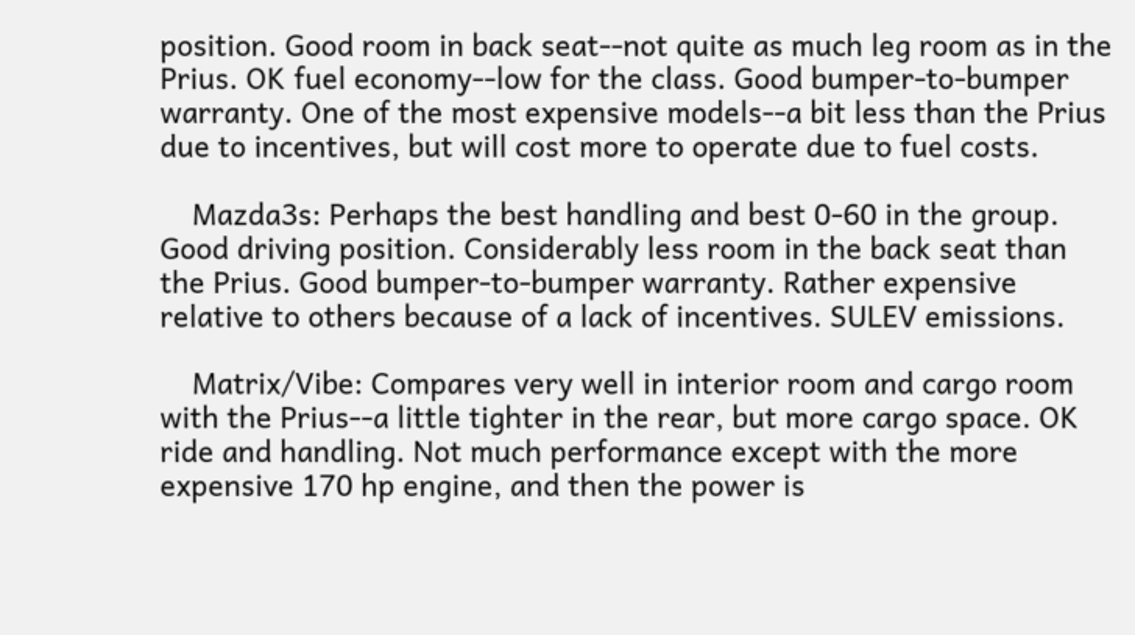position. Good room in back seat--not quite as much leg room as in the Prius. OK fuel economy--low for the class. Good bumper-to-bumper warranty. One of the most expensive models--a bit less than the Prius due to incentives, but will cost more to operate due to fuel costs.

    Mazda3s: Perhaps the best handling and best 0-60 in the group. Good driving position. Considerably less room in the back seat than the Prius. Good bumper-to-bumper warranty. Rather expensive relative to others because of a lack of incentives. SULEV emissions.

    Matrix/Vibe: Compares very well in interior room and cargo room with the Prius--a little tighter in the rear, but more cargo space. OK ride and handling. Not much performance except with the more expensive 170 hp engine, and then the power is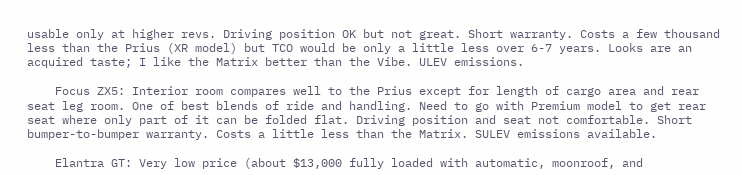usable only at higher revs. Driving position OK but not great. Short warranty. Costs a few thousand less than the Prius (XR model) but TCO would be only a little less over 6-7 years. Looks are an acquired taste; I like the Matrix better than the Vibe. ULEV emissions.

    Focus ZX5: Interior room compares well to the Prius except for length of cargo area and rear seat leg room. One of best blends of ride and handling. Need to go with Premium model to get rear seat where only part of it can be folded flat. Driving position and seat not comfortable. Short bumper-to-bumper warranty. Costs a little less than the Matrix. SULEV emissions available.

    Elantra GT: Very low price (about $13,000 fully loaded with automatic, moonroof, and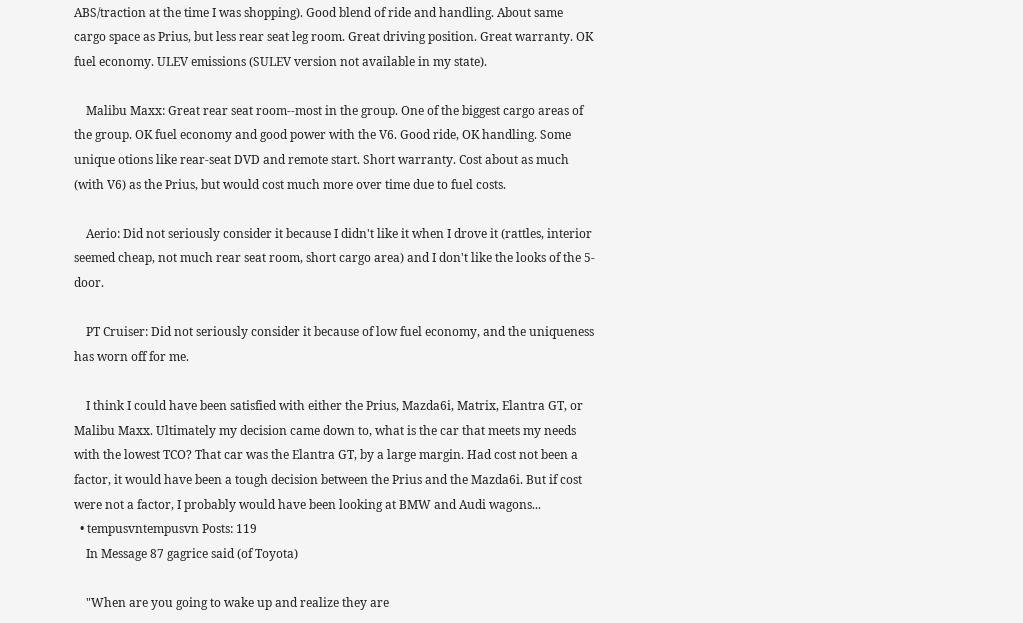ABS/traction at the time I was shopping). Good blend of ride and handling. About same cargo space as Prius, but less rear seat leg room. Great driving position. Great warranty. OK fuel economy. ULEV emissions (SULEV version not available in my state).

    Malibu Maxx: Great rear seat room--most in the group. One of the biggest cargo areas of the group. OK fuel economy and good power with the V6. Good ride, OK handling. Some unique otions like rear-seat DVD and remote start. Short warranty. Cost about as much (with V6) as the Prius, but would cost much more over time due to fuel costs.

    Aerio: Did not seriously consider it because I didn't like it when I drove it (rattles, interior seemed cheap, not much rear seat room, short cargo area) and I don't like the looks of the 5-door.

    PT Cruiser: Did not seriously consider it because of low fuel economy, and the uniqueness has worn off for me.

    I think I could have been satisfied with either the Prius, Mazda6i, Matrix, Elantra GT, or Malibu Maxx. Ultimately my decision came down to, what is the car that meets my needs with the lowest TCO? That car was the Elantra GT, by a large margin. Had cost not been a factor, it would have been a tough decision between the Prius and the Mazda6i. But if cost were not a factor, I probably would have been looking at BMW and Audi wagons...
  • tempusvntempusvn Posts: 119
    In Message 87 gagrice said (of Toyota)

    "When are you going to wake up and realize they are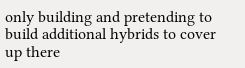only building and pretending to build additional hybrids to cover up there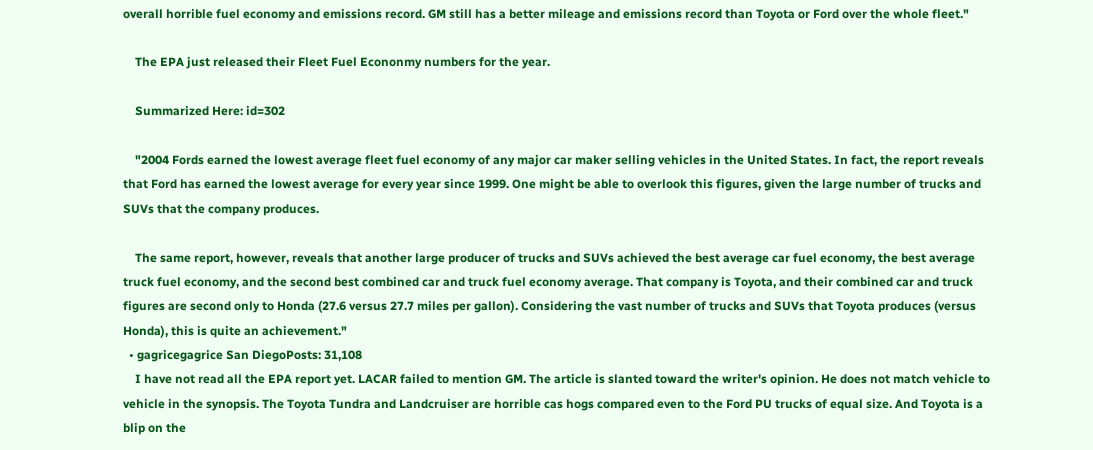overall horrible fuel economy and emissions record. GM still has a better mileage and emissions record than Toyota or Ford over the whole fleet."

    The EPA just released their Fleet Fuel Econonmy numbers for the year.

    Summarized Here: id=302

    "2004 Fords earned the lowest average fleet fuel economy of any major car maker selling vehicles in the United States. In fact, the report reveals that Ford has earned the lowest average for every year since 1999. One might be able to overlook this figures, given the large number of trucks and SUVs that the company produces.

    The same report, however, reveals that another large producer of trucks and SUVs achieved the best average car fuel economy, the best average truck fuel economy, and the second best combined car and truck fuel economy average. That company is Toyota, and their combined car and truck figures are second only to Honda (27.6 versus 27.7 miles per gallon). Considering the vast number of trucks and SUVs that Toyota produces (versus Honda), this is quite an achievement."
  • gagricegagrice San DiegoPosts: 31,108
    I have not read all the EPA report yet. LACAR failed to mention GM. The article is slanted toward the writer's opinion. He does not match vehicle to vehicle in the synopsis. The Toyota Tundra and Landcruiser are horrible cas hogs compared even to the Ford PU trucks of equal size. And Toyota is a blip on the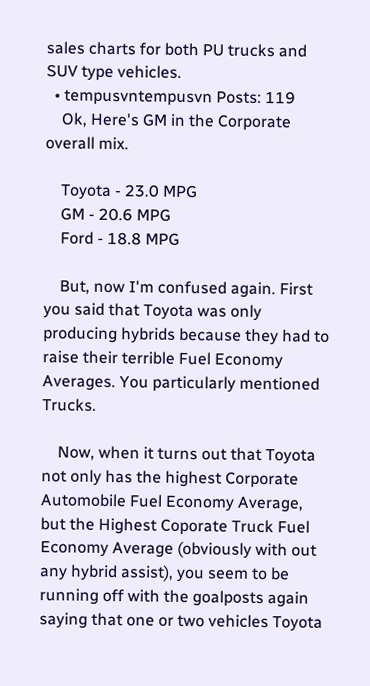sales charts for both PU trucks and SUV type vehicles.
  • tempusvntempusvn Posts: 119
    Ok, Here's GM in the Corporate overall mix.

    Toyota - 23.0 MPG
    GM - 20.6 MPG
    Ford - 18.8 MPG

    But, now I'm confused again. First you said that Toyota was only producing hybrids because they had to raise their terrible Fuel Economy Averages. You particularly mentioned Trucks.

    Now, when it turns out that Toyota not only has the highest Corporate Automobile Fuel Economy Average, but the Highest Coporate Truck Fuel Economy Average (obviously with out any hybrid assist), you seem to be running off with the goalposts again saying that one or two vehicles Toyota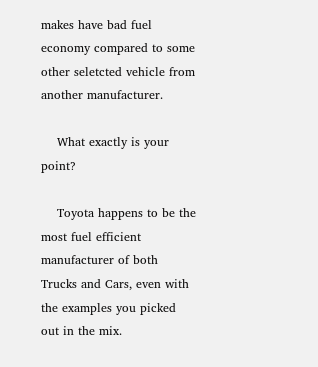makes have bad fuel economy compared to some other seletcted vehicle from another manufacturer.

    What exactly is your point?

    Toyota happens to be the most fuel efficient manufacturer of both Trucks and Cars, even with the examples you picked out in the mix.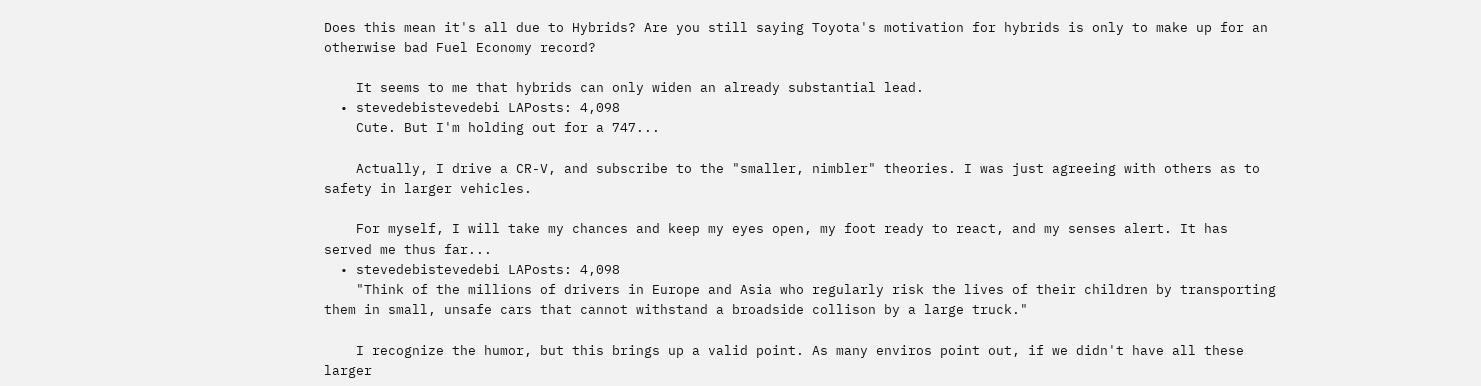Does this mean it's all due to Hybrids? Are you still saying Toyota's motivation for hybrids is only to make up for an otherwise bad Fuel Economy record?

    It seems to me that hybrids can only widen an already substantial lead.
  • stevedebistevedebi LAPosts: 4,098
    Cute. But I'm holding out for a 747...

    Actually, I drive a CR-V, and subscribe to the "smaller, nimbler" theories. I was just agreeing with others as to safety in larger vehicles.

    For myself, I will take my chances and keep my eyes open, my foot ready to react, and my senses alert. It has served me thus far...
  • stevedebistevedebi LAPosts: 4,098
    "Think of the millions of drivers in Europe and Asia who regularly risk the lives of their children by transporting them in small, unsafe cars that cannot withstand a broadside collison by a large truck."

    I recognize the humor, but this brings up a valid point. As many enviros point out, if we didn't have all these larger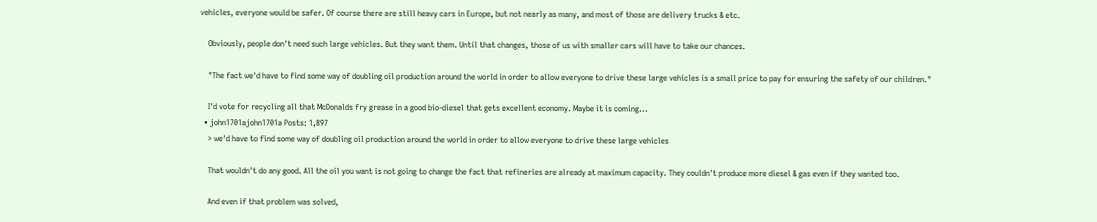vehicles, everyone would be safer. Of course there are still heavy cars in Europe, but not nearly as many, and most of those are delivery trucks & etc.

    Obviously, people don't need such large vehicles. But they want them. Until that changes, those of us with smaller cars will have to take our chances.

    "The fact we'd have to find some way of doubling oil production around the world in order to allow everyone to drive these large vehicles is a small price to pay for ensuring the safety of our children."

    I'd vote for recycling all that McDonalds fry grease in a good bio-diesel that gets excellent economy. Maybe it is coming...
  • john1701ajohn1701a Posts: 1,897
    > we'd have to find some way of doubling oil production around the world in order to allow everyone to drive these large vehicles

    That wouldn't do any good. All the oil you want is not going to change the fact that refineries are already at maximum capacity. They couldn't produce more diesel & gas even if they wanted too.

    And even if that problem was solved,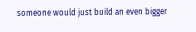someone would just build an even bigger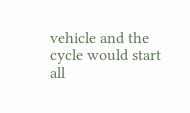vehicle and the cycle would start all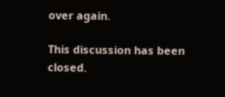over again.

This discussion has been closed.